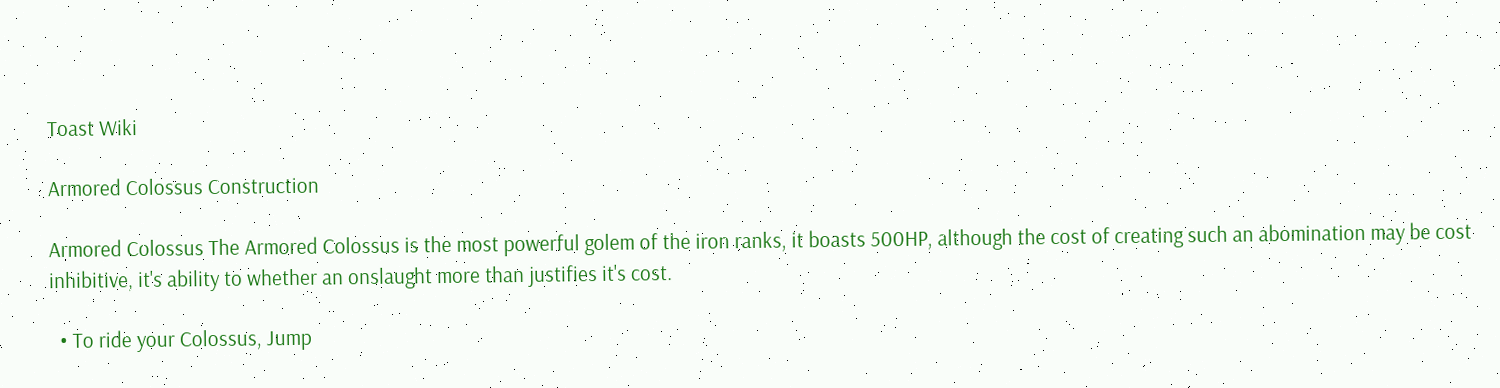Toast Wiki

Armored Colossus Construction

Armored Colossus The Armored Colossus is the most powerful golem of the iron ranks, it boasts 500HP, although the cost of creating such an abomination may be cost inhibitive, it's ability to whether an onslaught more than justifies it's cost.

  • To ride your Colossus, Jump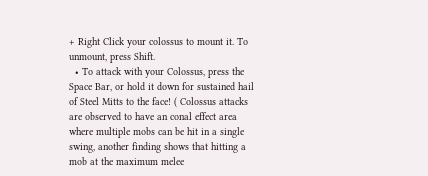+ Right Click your colossus to mount it. To unmount, press Shift.
  • To attack with your Colossus, press the Space Bar, or hold it down for sustained hail of Steel Mitts to the face! ( Colossus attacks are observed to have an conal effect area where multiple mobs can be hit in a single swing, another finding shows that hitting a mob at the maximum melee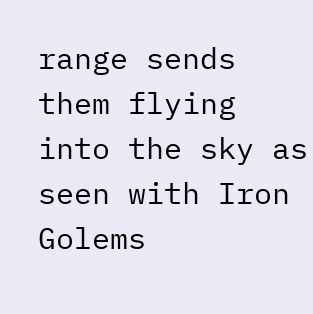range sends them flying into the sky as seen with Iron Golems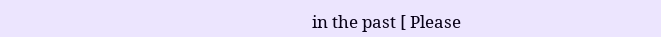in the past [ Please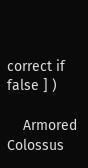correct if false ] )

    Armored Colossus